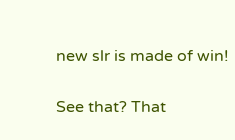new slr is made of win!

See that? That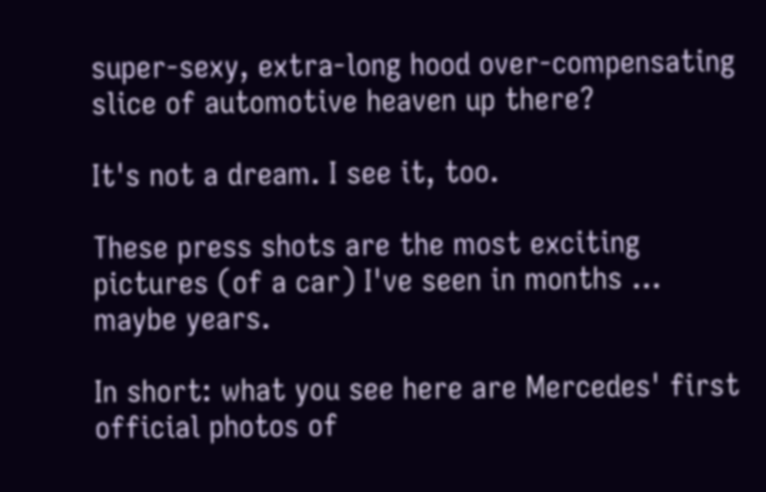super-sexy, extra-long hood over-compensating slice of automotive heaven up there?

It's not a dream. I see it, too.

These press shots are the most exciting pictures (of a car) I've seen in months ... maybe years.

In short: what you see here are Mercedes' first official photos of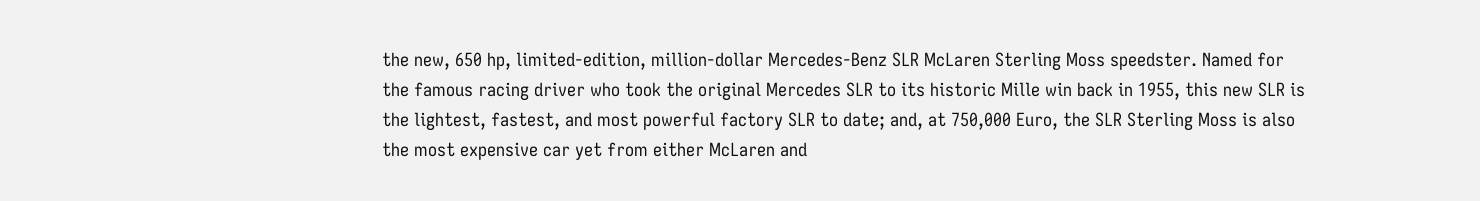the new, 650 hp, limited-edition, million-dollar Mercedes-Benz SLR McLaren Sterling Moss speedster. Named for the famous racing driver who took the original Mercedes SLR to its historic Mille win back in 1955, this new SLR is the lightest, fastest, and most powerful factory SLR to date; and, at 750,000 Euro, the SLR Sterling Moss is also the most expensive car yet from either McLaren and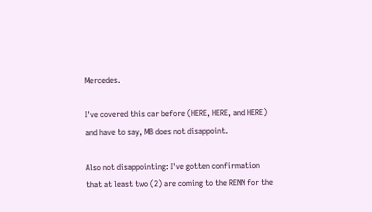Mercedes.

I've covered this car before (HERE, HERE, and HERE) and have to say, MB does not disappoint.

Also not disappointing: I've gotten confirmation that at least two (2) are coming to the RENN for the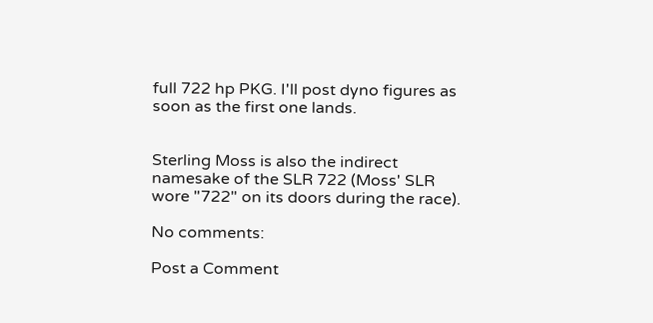full 722 hp PKG. I'll post dyno figures as soon as the first one lands.


Sterling Moss is also the indirect namesake of the SLR 722 (Moss' SLR wore "722" on its doors during the race).

No comments:

Post a Comment